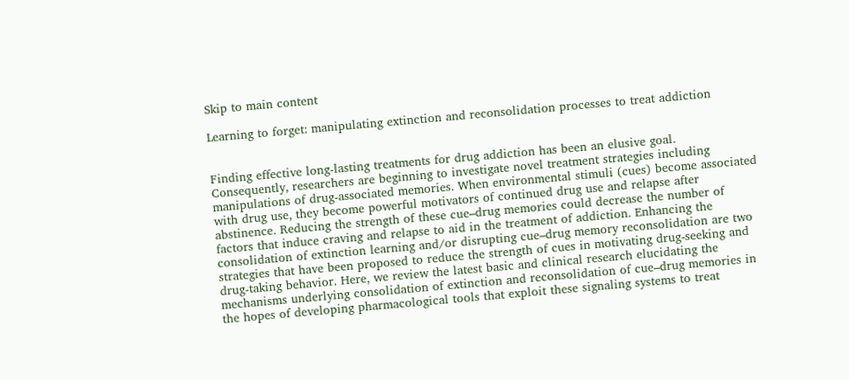Skip to main content

Learning to forget: manipulating extinction and reconsolidation processes to treat addiction


Finding effective long-lasting treatments for drug addiction has been an elusive goal. Consequently, researchers are beginning to investigate novel treatment strategies including manipulations of drug-associated memories. When environmental stimuli (cues) become associated with drug use, they become powerful motivators of continued drug use and relapse after abstinence. Reducing the strength of these cue–drug memories could decrease the number of factors that induce craving and relapse to aid in the treatment of addiction. Enhancing the consolidation of extinction learning and/or disrupting cue–drug memory reconsolidation are two strategies that have been proposed to reduce the strength of cues in motivating drug-seeking and drug-taking behavior. Here, we review the latest basic and clinical research elucidating the mechanisms underlying consolidation of extinction and reconsolidation of cue–drug memories in the hopes of developing pharmacological tools that exploit these signaling systems to treat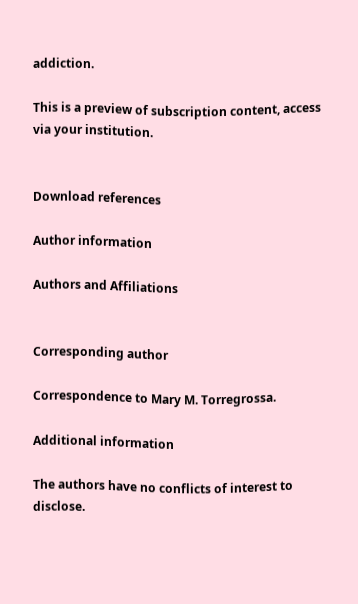addiction.

This is a preview of subscription content, access via your institution.


Download references

Author information

Authors and Affiliations


Corresponding author

Correspondence to Mary M. Torregrossa.

Additional information

The authors have no conflicts of interest to disclose.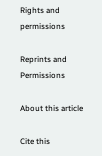Rights and permissions

Reprints and Permissions

About this article

Cite this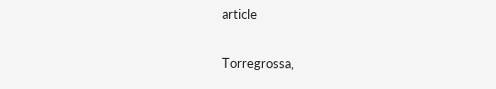article

Torregrossa,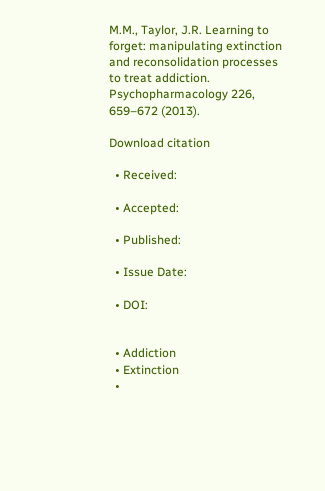M.M., Taylor, J.R. Learning to forget: manipulating extinction and reconsolidation processes to treat addiction. Psychopharmacology 226, 659–672 (2013).

Download citation

  • Received:

  • Accepted:

  • Published:

  • Issue Date:

  • DOI:


  • Addiction
  • Extinction
  •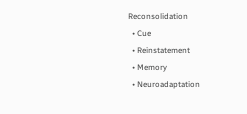Reconsolidation
  • Cue
  • Reinstatement
  • Memory
  • Neuroadaptation